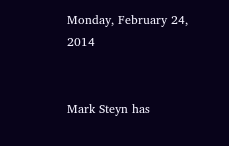Monday, February 24, 2014


Mark Steyn has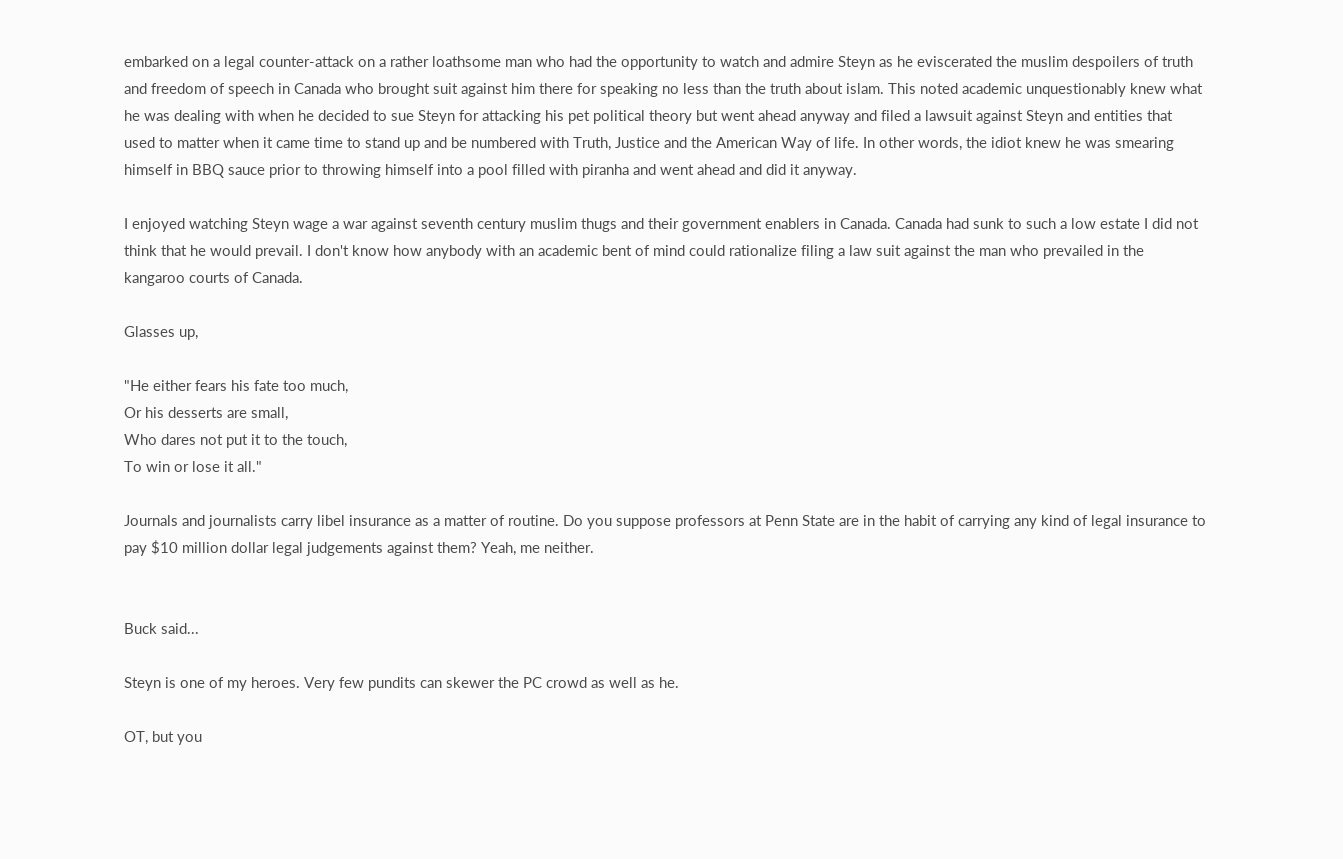embarked on a legal counter-attack on a rather loathsome man who had the opportunity to watch and admire Steyn as he eviscerated the muslim despoilers of truth and freedom of speech in Canada who brought suit against him there for speaking no less than the truth about islam. This noted academic unquestionably knew what he was dealing with when he decided to sue Steyn for attacking his pet political theory but went ahead anyway and filed a lawsuit against Steyn and entities that used to matter when it came time to stand up and be numbered with Truth, Justice and the American Way of life. In other words, the idiot knew he was smearing himself in BBQ sauce prior to throwing himself into a pool filled with piranha and went ahead and did it anyway.

I enjoyed watching Steyn wage a war against seventh century muslim thugs and their government enablers in Canada. Canada had sunk to such a low estate I did not think that he would prevail. I don't know how anybody with an academic bent of mind could rationalize filing a law suit against the man who prevailed in the kangaroo courts of Canada.

Glasses up,

"He either fears his fate too much,
Or his desserts are small,
Who dares not put it to the touch,
To win or lose it all."

Journals and journalists carry libel insurance as a matter of routine. Do you suppose professors at Penn State are in the habit of carrying any kind of legal insurance to pay $10 million dollar legal judgements against them? Yeah, me neither.


Buck said...

Steyn is one of my heroes. Very few pundits can skewer the PC crowd as well as he.

OT, but you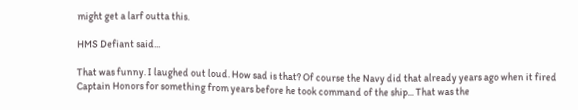might get a larf outta this.

HMS Defiant said...

That was funny. I laughed out loud. How sad is that? Of course the Navy did that already years ago when it fired Captain Honors for something from years before he took command of the ship... That was the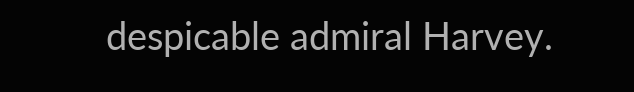despicable admiral Harvey.